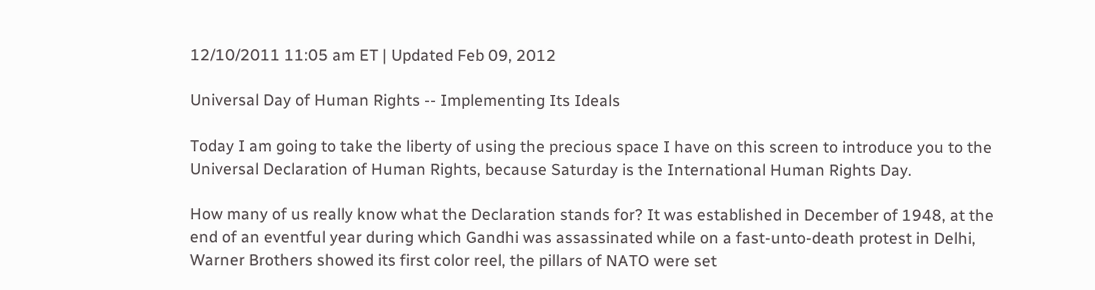12/10/2011 11:05 am ET | Updated Feb 09, 2012

Universal Day of Human Rights -- Implementing Its Ideals

Today I am going to take the liberty of using the precious space I have on this screen to introduce you to the Universal Declaration of Human Rights, because Saturday is the International Human Rights Day.

How many of us really know what the Declaration stands for? It was established in December of 1948, at the end of an eventful year during which Gandhi was assassinated while on a fast-unto-death protest in Delhi, Warner Brothers showed its first color reel, the pillars of NATO were set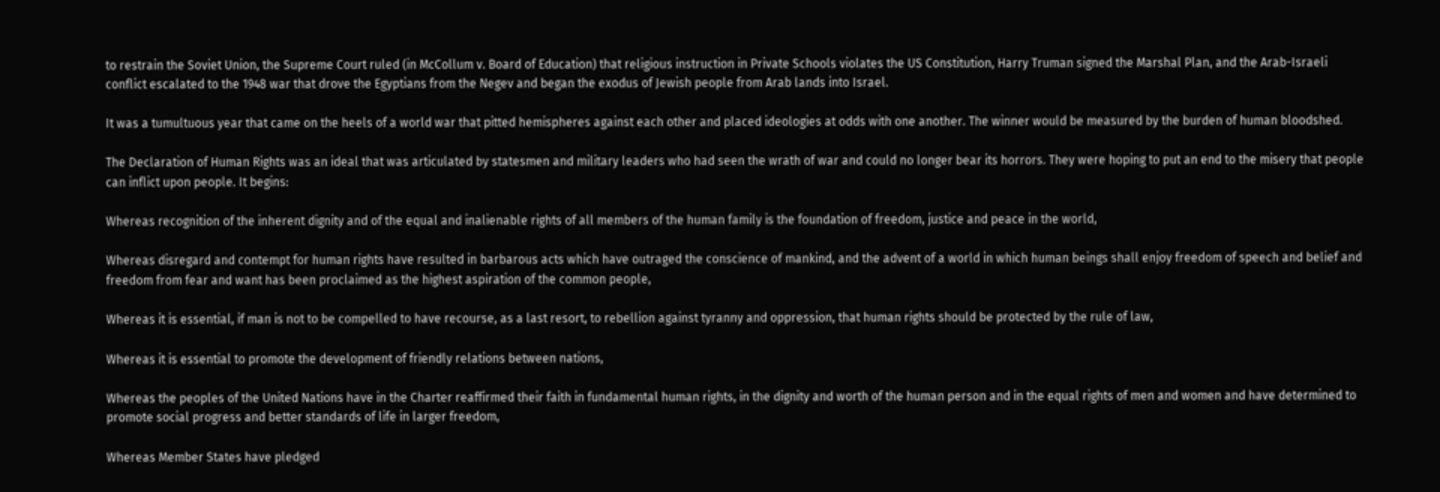to restrain the Soviet Union, the Supreme Court ruled (in McCollum v. Board of Education) that religious instruction in Private Schools violates the US Constitution, Harry Truman signed the Marshal Plan, and the Arab-Israeli conflict escalated to the 1948 war that drove the Egyptians from the Negev and began the exodus of Jewish people from Arab lands into Israel.

It was a tumultuous year that came on the heels of a world war that pitted hemispheres against each other and placed ideologies at odds with one another. The winner would be measured by the burden of human bloodshed.

The Declaration of Human Rights was an ideal that was articulated by statesmen and military leaders who had seen the wrath of war and could no longer bear its horrors. They were hoping to put an end to the misery that people can inflict upon people. It begins:

Whereas recognition of the inherent dignity and of the equal and inalienable rights of all members of the human family is the foundation of freedom, justice and peace in the world,

Whereas disregard and contempt for human rights have resulted in barbarous acts which have outraged the conscience of mankind, and the advent of a world in which human beings shall enjoy freedom of speech and belief and freedom from fear and want has been proclaimed as the highest aspiration of the common people,

Whereas it is essential, if man is not to be compelled to have recourse, as a last resort, to rebellion against tyranny and oppression, that human rights should be protected by the rule of law,

Whereas it is essential to promote the development of friendly relations between nations,

Whereas the peoples of the United Nations have in the Charter reaffirmed their faith in fundamental human rights, in the dignity and worth of the human person and in the equal rights of men and women and have determined to promote social progress and better standards of life in larger freedom,

Whereas Member States have pledged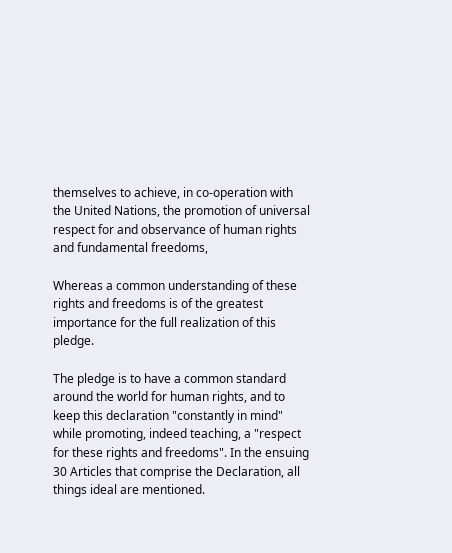themselves to achieve, in co-operation with the United Nations, the promotion of universal respect for and observance of human rights and fundamental freedoms,

Whereas a common understanding of these rights and freedoms is of the greatest importance for the full realization of this pledge.

The pledge is to have a common standard around the world for human rights, and to keep this declaration "constantly in mind" while promoting, indeed teaching, a "respect for these rights and freedoms". In the ensuing 30 Articles that comprise the Declaration, all things ideal are mentioned.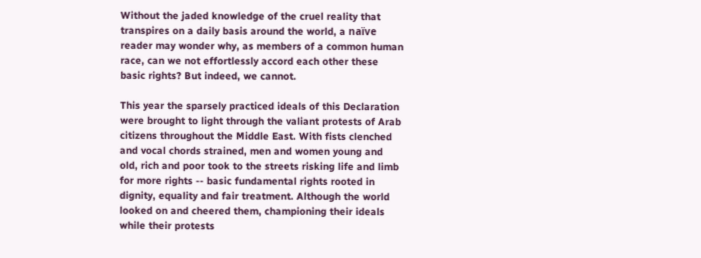Without the jaded knowledge of the cruel reality that transpires on a daily basis around the world, a naïve reader may wonder why, as members of a common human race, can we not effortlessly accord each other these basic rights? But indeed, we cannot.

This year the sparsely practiced ideals of this Declaration were brought to light through the valiant protests of Arab citizens throughout the Middle East. With fists clenched and vocal chords strained, men and women young and old, rich and poor took to the streets risking life and limb for more rights -- basic fundamental rights rooted in dignity, equality and fair treatment. Although the world looked on and cheered them, championing their ideals while their protests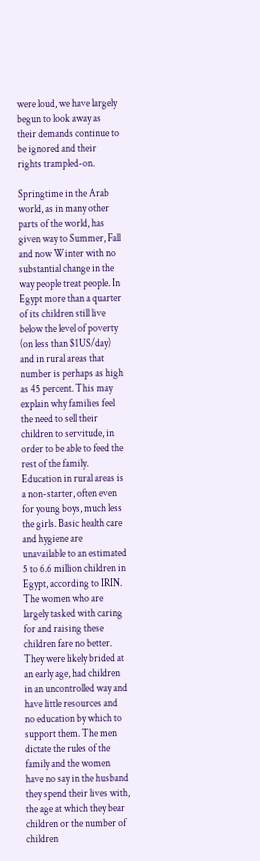were loud, we have largely begun to look away as their demands continue to be ignored and their rights trampled-on.

Springtime in the Arab world, as in many other parts of the world, has given way to Summer, Fall and now Winter with no substantial change in the way people treat people. In Egypt more than a quarter of its children still live below the level of poverty (on less than $1US/day) and in rural areas that number is perhaps as high as 45 percent. This may explain why families feel the need to sell their children to servitude, in order to be able to feed the rest of the family. Education in rural areas is a non-starter, often even for young boys, much less the girls. Basic health care and hygiene are unavailable to an estimated 5 to 6.6 million children in Egypt, according to IRIN. The women who are largely tasked with caring for and raising these children fare no better. They were likely brided at an early age, had children in an uncontrolled way and have little resources and no education by which to support them. The men dictate the rules of the family and the women have no say in the husband they spend their lives with, the age at which they bear children or the number of children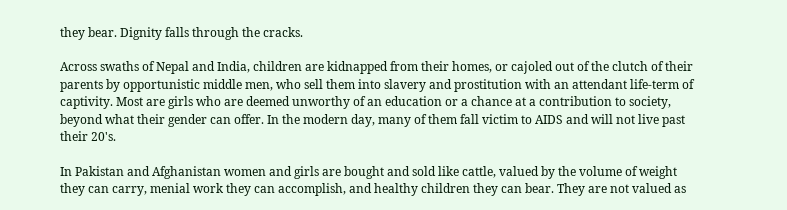they bear. Dignity falls through the cracks.

Across swaths of Nepal and India, children are kidnapped from their homes, or cajoled out of the clutch of their parents by opportunistic middle men, who sell them into slavery and prostitution with an attendant life-term of captivity. Most are girls who are deemed unworthy of an education or a chance at a contribution to society, beyond what their gender can offer. In the modern day, many of them fall victim to AIDS and will not live past their 20's.

In Pakistan and Afghanistan women and girls are bought and sold like cattle, valued by the volume of weight they can carry, menial work they can accomplish, and healthy children they can bear. They are not valued as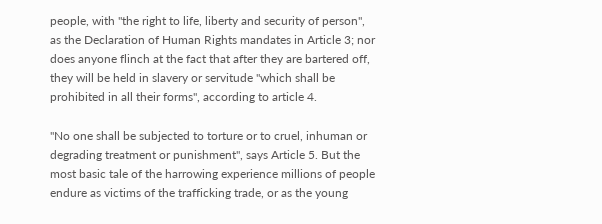people, with "the right to life, liberty and security of person", as the Declaration of Human Rights mandates in Article 3; nor does anyone flinch at the fact that after they are bartered off, they will be held in slavery or servitude "which shall be prohibited in all their forms", according to article 4.

"No one shall be subjected to torture or to cruel, inhuman or degrading treatment or punishment", says Article 5. But the most basic tale of the harrowing experience millions of people endure as victims of the trafficking trade, or as the young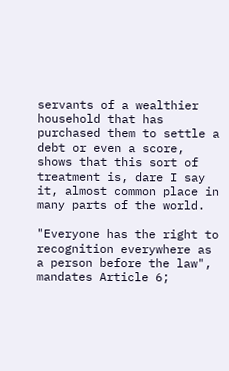servants of a wealthier household that has purchased them to settle a debt or even a score, shows that this sort of treatment is, dare I say it, almost common place in many parts of the world.

"Everyone has the right to recognition everywhere as a person before the law", mandates Article 6;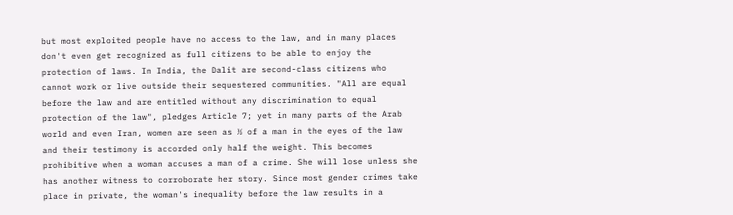but most exploited people have no access to the law, and in many places don't even get recognized as full citizens to be able to enjoy the protection of laws. In India, the Dalit are second-class citizens who cannot work or live outside their sequestered communities. "All are equal before the law and are entitled without any discrimination to equal protection of the law", pledges Article 7; yet in many parts of the Arab world and even Iran, women are seen as ½ of a man in the eyes of the law and their testimony is accorded only half the weight. This becomes prohibitive when a woman accuses a man of a crime. She will lose unless she has another witness to corroborate her story. Since most gender crimes take place in private, the woman's inequality before the law results in a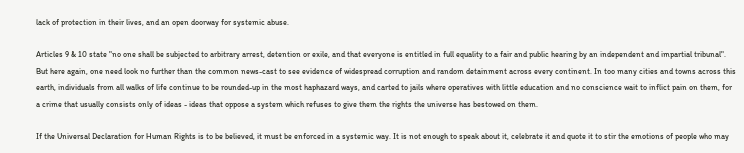lack of protection in their lives, and an open doorway for systemic abuse.

Articles 9 & 10 state "no one shall be subjected to arbitrary arrest, detention or exile, and that everyone is entitled in full equality to a fair and public hearing by an independent and impartial tribunal". But here again, one need look no further than the common news-cast to see evidence of widespread corruption and random detainment across every continent. In too many cities and towns across this earth, individuals from all walks of life continue to be rounded-up in the most haphazard ways, and carted to jails where operatives with little education and no conscience wait to inflict pain on them, for a crime that usually consists only of ideas - ideas that oppose a system which refuses to give them the rights the universe has bestowed on them.

If the Universal Declaration for Human Rights is to be believed, it must be enforced in a systemic way. It is not enough to speak about it, celebrate it and quote it to stir the emotions of people who may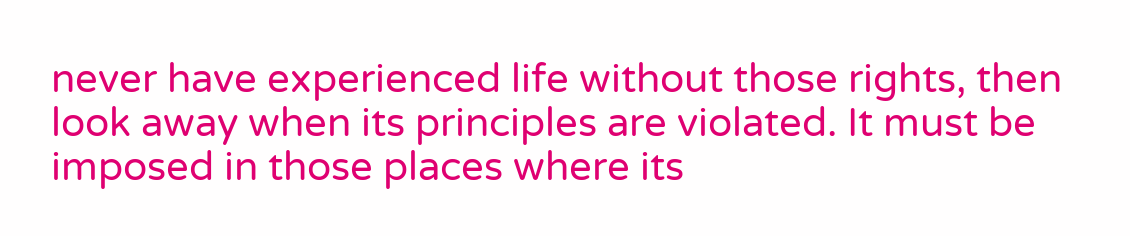never have experienced life without those rights, then look away when its principles are violated. It must be imposed in those places where its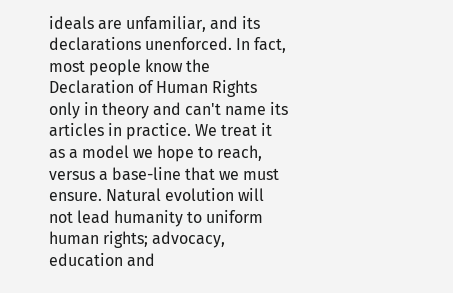ideals are unfamiliar, and its declarations unenforced. In fact, most people know the Declaration of Human Rights only in theory and can't name its articles in practice. We treat it as a model we hope to reach, versus a base-line that we must ensure. Natural evolution will not lead humanity to uniform human rights; advocacy, education and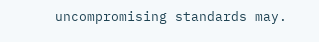uncompromising standards may.